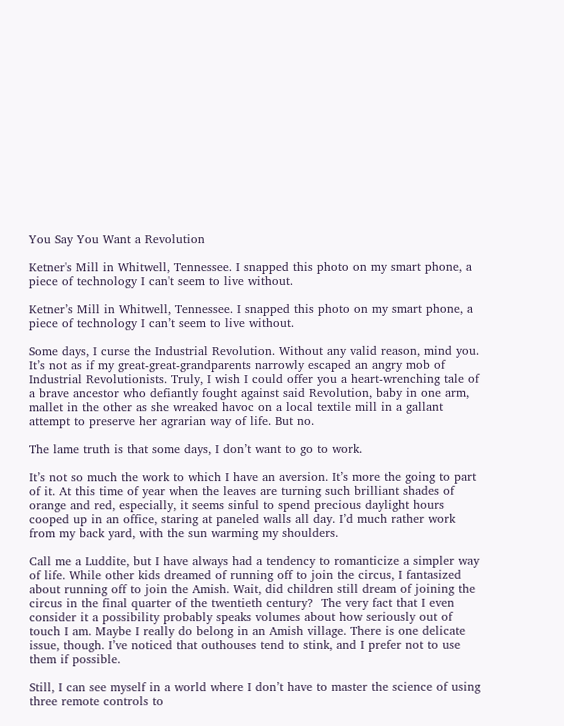You Say You Want a Revolution

Ketner's Mill in Whitwell, Tennessee. I snapped this photo on my smart phone, a piece of technology I can't seem to live without.

Ketner’s Mill in Whitwell, Tennessee. I snapped this photo on my smart phone, a piece of technology I can’t seem to live without.

Some days, I curse the Industrial Revolution. Without any valid reason, mind you. It’s not as if my great-great-grandparents narrowly escaped an angry mob of Industrial Revolutionists. Truly, I wish I could offer you a heart-wrenching tale of a brave ancestor who defiantly fought against said Revolution, baby in one arm, mallet in the other as she wreaked havoc on a local textile mill in a gallant attempt to preserve her agrarian way of life. But no.

The lame truth is that some days, I don’t want to go to work.

It’s not so much the work to which I have an aversion. It’s more the going to part of it. At this time of year when the leaves are turning such brilliant shades of orange and red, especially, it seems sinful to spend precious daylight hours cooped up in an office, staring at paneled walls all day. I’d much rather work from my back yard, with the sun warming my shoulders.

Call me a Luddite, but I have always had a tendency to romanticize a simpler way of life. While other kids dreamed of running off to join the circus, I fantasized about running off to join the Amish. Wait, did children still dream of joining the circus in the final quarter of the twentieth century?  The very fact that I even consider it a possibility probably speaks volumes about how seriously out of touch I am. Maybe I really do belong in an Amish village. There is one delicate issue, though. I’ve noticed that outhouses tend to stink, and I prefer not to use them if possible.

Still, I can see myself in a world where I don’t have to master the science of using three remote controls to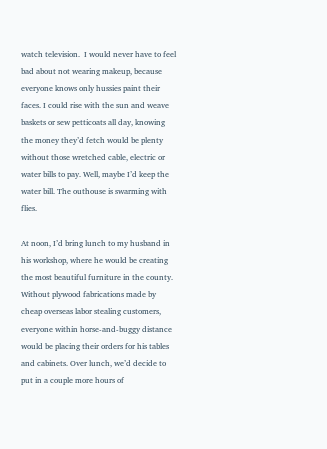watch television.  I would never have to feel bad about not wearing makeup, because everyone knows only hussies paint their faces. I could rise with the sun and weave baskets or sew petticoats all day, knowing the money they’d fetch would be plenty without those wretched cable, electric or water bills to pay. Well, maybe I’d keep the water bill. The outhouse is swarming with flies.

At noon, I’d bring lunch to my husband in his workshop, where he would be creating the most beautiful furniture in the county. Without plywood fabrications made by cheap overseas labor stealing customers, everyone within horse-and-buggy distance would be placing their orders for his tables and cabinets. Over lunch, we’d decide to put in a couple more hours of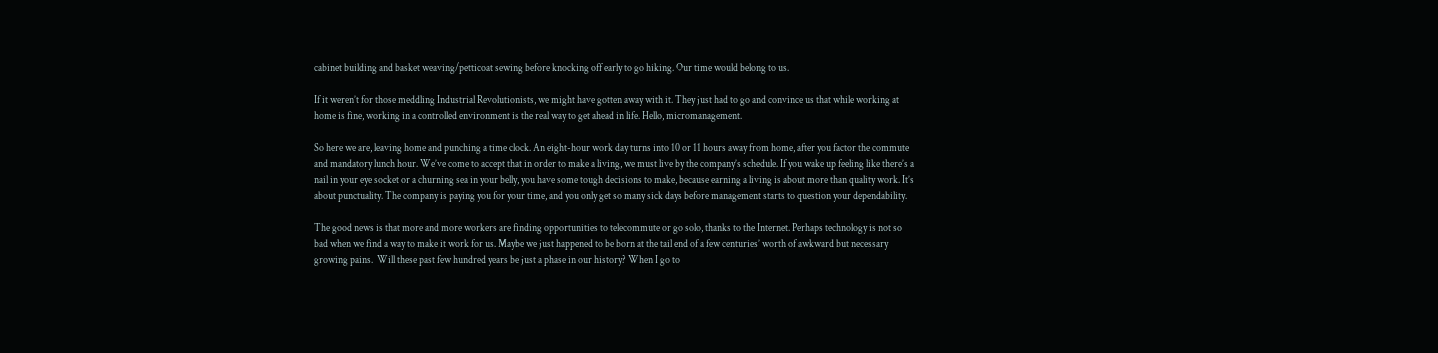cabinet building and basket weaving/petticoat sewing before knocking off early to go hiking. Our time would belong to us.

If it weren’t for those meddling Industrial Revolutionists, we might have gotten away with it. They just had to go and convince us that while working at home is fine, working in a controlled environment is the real way to get ahead in life. Hello, micromanagement.

So here we are, leaving home and punching a time clock. An eight-hour work day turns into 10 or 11 hours away from home, after you factor the commute and mandatory lunch hour. We’ve come to accept that in order to make a living, we must live by the company’s schedule. If you wake up feeling like there’s a nail in your eye socket or a churning sea in your belly, you have some tough decisions to make, because earning a living is about more than quality work. It’s about punctuality. The company is paying you for your time, and you only get so many sick days before management starts to question your dependability.

The good news is that more and more workers are finding opportunities to telecommute or go solo, thanks to the Internet. Perhaps technology is not so bad when we find a way to make it work for us. Maybe we just happened to be born at the tail end of a few centuries’ worth of awkward but necessary growing pains.  Will these past few hundred years be just a phase in our history? When I go to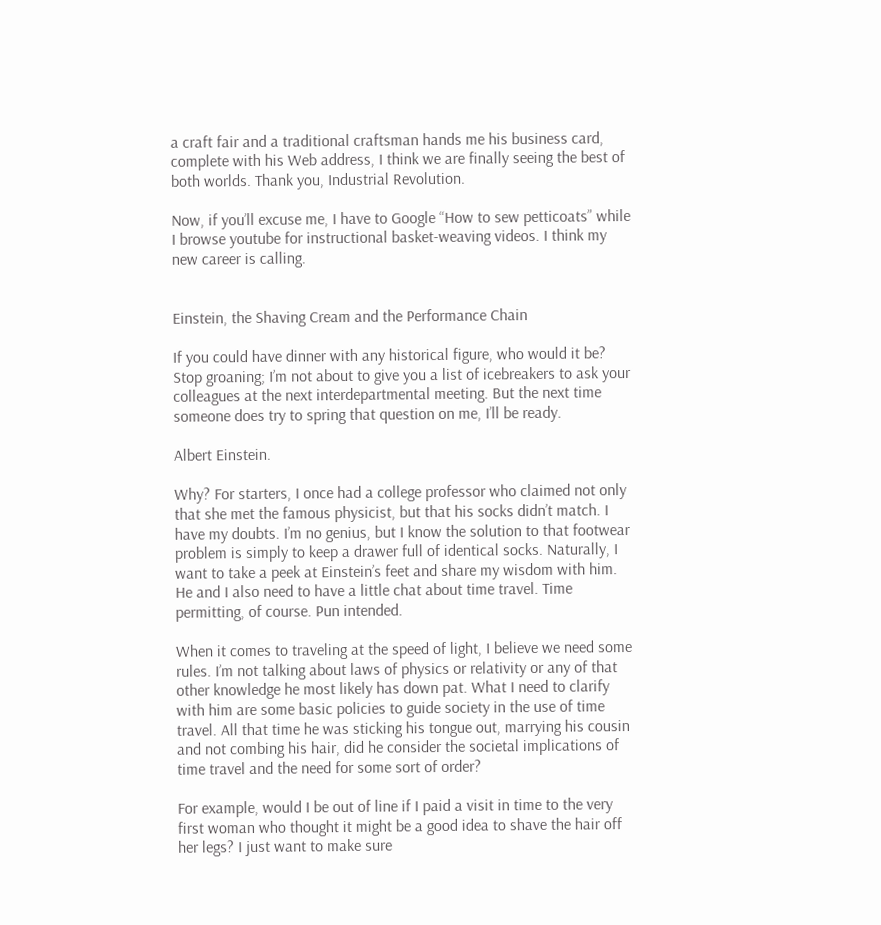a craft fair and a traditional craftsman hands me his business card, complete with his Web address, I think we are finally seeing the best of both worlds. Thank you, Industrial Revolution.

Now, if you’ll excuse me, I have to Google “How to sew petticoats” while I browse youtube for instructional basket-weaving videos. I think my new career is calling.


Einstein, the Shaving Cream and the Performance Chain

If you could have dinner with any historical figure, who would it be?  Stop groaning; I’m not about to give you a list of icebreakers to ask your colleagues at the next interdepartmental meeting. But the next time someone does try to spring that question on me, I’ll be ready.

Albert Einstein.

Why? For starters, I once had a college professor who claimed not only that she met the famous physicist, but that his socks didn’t match. I have my doubts. I’m no genius, but I know the solution to that footwear problem is simply to keep a drawer full of identical socks. Naturally, I want to take a peek at Einstein’s feet and share my wisdom with him. He and I also need to have a little chat about time travel. Time permitting, of course. Pun intended.

When it comes to traveling at the speed of light, I believe we need some rules. I’m not talking about laws of physics or relativity or any of that other knowledge he most likely has down pat. What I need to clarify with him are some basic policies to guide society in the use of time travel. All that time he was sticking his tongue out, marrying his cousin and not combing his hair, did he consider the societal implications of time travel and the need for some sort of order?

For example, would I be out of line if I paid a visit in time to the very first woman who thought it might be a good idea to shave the hair off her legs? I just want to make sure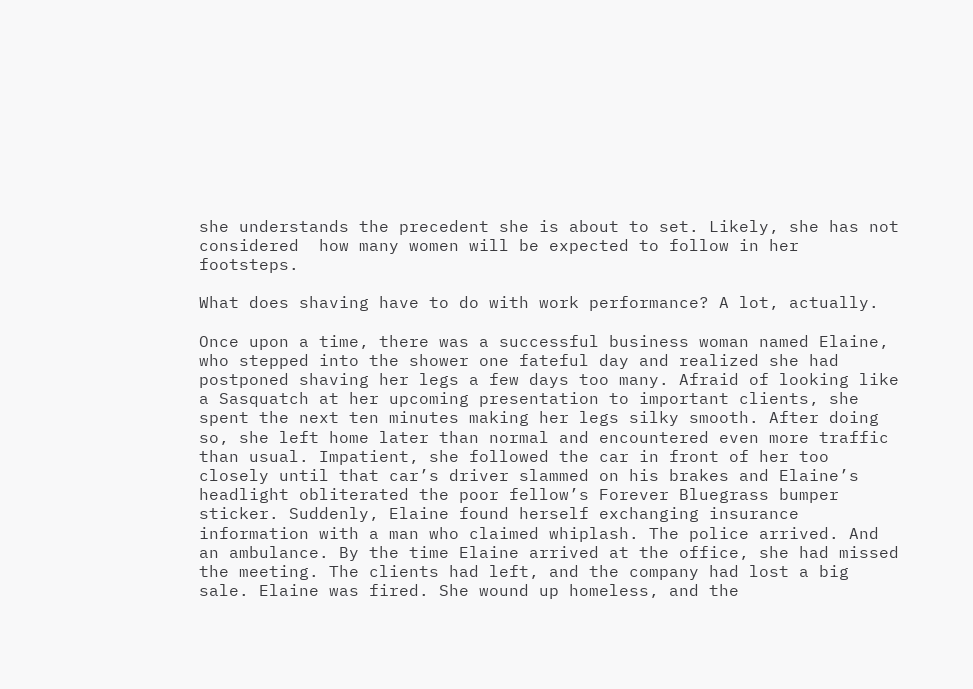she understands the precedent she is about to set. Likely, she has not considered  how many women will be expected to follow in her footsteps.

What does shaving have to do with work performance? A lot, actually.

Once upon a time, there was a successful business woman named Elaine, who stepped into the shower one fateful day and realized she had postponed shaving her legs a few days too many. Afraid of looking like a Sasquatch at her upcoming presentation to important clients, she spent the next ten minutes making her legs silky smooth. After doing so, she left home later than normal and encountered even more traffic than usual. Impatient, she followed the car in front of her too closely until that car’s driver slammed on his brakes and Elaine’s headlight obliterated the poor fellow’s Forever Bluegrass bumper sticker. Suddenly, Elaine found herself exchanging insurance information with a man who claimed whiplash. The police arrived. And an ambulance. By the time Elaine arrived at the office, she had missed the meeting. The clients had left, and the company had lost a big sale. Elaine was fired. She wound up homeless, and the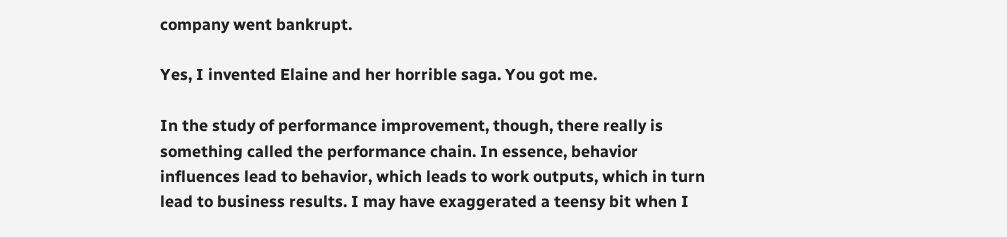company went bankrupt.

Yes, I invented Elaine and her horrible saga. You got me.

In the study of performance improvement, though, there really is something called the performance chain. In essence, behavior influences lead to behavior, which leads to work outputs, which in turn lead to business results. I may have exaggerated a teensy bit when I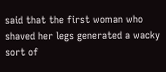said that the first woman who shaved her legs generated a wacky sort of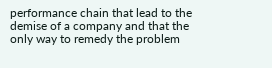performance chain that lead to the demise of a company and that the only way to remedy the problem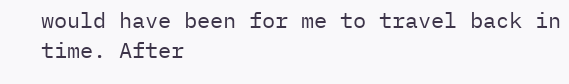would have been for me to travel back in time. After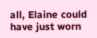all, Elaine could have just worn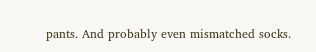pants. And probably even mismatched socks.